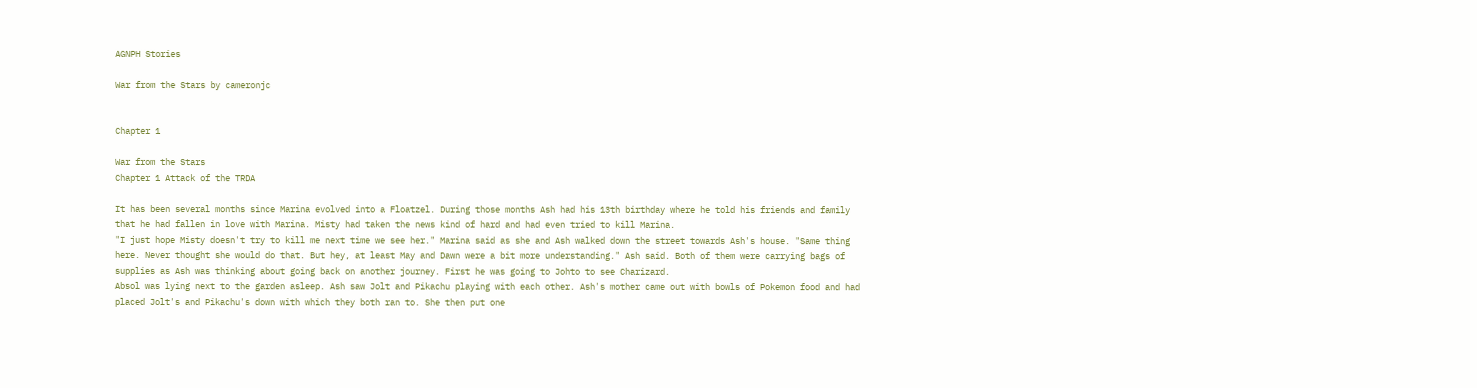AGNPH Stories

War from the Stars by cameronjc


Chapter 1

War from the Stars
Chapter 1 Attack of the TRDA

It has been several months since Marina evolved into a Floatzel. During those months Ash had his 13th birthday where he told his friends and family that he had fallen in love with Marina. Misty had taken the news kind of hard and had even tried to kill Marina.
"I just hope Misty doesn't try to kill me next time we see her." Marina said as she and Ash walked down the street towards Ash's house. "Same thing here. Never thought she would do that. But hey, at least May and Dawn were a bit more understanding." Ash said. Both of them were carrying bags of supplies as Ash was thinking about going back on another journey. First he was going to Johto to see Charizard.
Absol was lying next to the garden asleep. Ash saw Jolt and Pikachu playing with each other. Ash's mother came out with bowls of Pokemon food and had placed Jolt's and Pikachu's down with which they both ran to. She then put one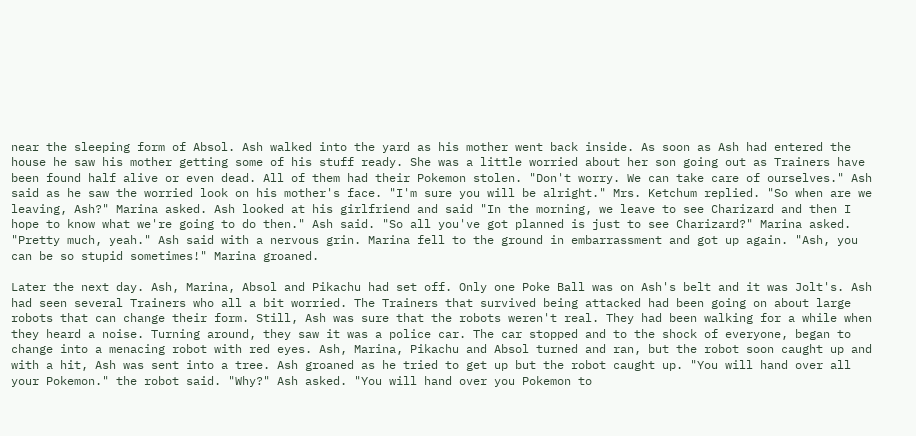near the sleeping form of Absol. Ash walked into the yard as his mother went back inside. As soon as Ash had entered the house he saw his mother getting some of his stuff ready. She was a little worried about her son going out as Trainers have been found half alive or even dead. All of them had their Pokemon stolen. "Don't worry. We can take care of ourselves." Ash said as he saw the worried look on his mother's face. "I'm sure you will be alright." Mrs. Ketchum replied. "So when are we leaving, Ash?" Marina asked. Ash looked at his girlfriend and said "In the morning, we leave to see Charizard and then I hope to know what we're going to do then." Ash said. "So all you've got planned is just to see Charizard?" Marina asked. "Pretty much, yeah." Ash said with a nervous grin. Marina fell to the ground in embarrassment and got up again. "Ash, you can be so stupid sometimes!" Marina groaned.

Later the next day. Ash, Marina, Absol and Pikachu had set off. Only one Poke Ball was on Ash's belt and it was Jolt's. Ash had seen several Trainers who all a bit worried. The Trainers that survived being attacked had been going on about large robots that can change their form. Still, Ash was sure that the robots weren't real. They had been walking for a while when they heard a noise. Turning around, they saw it was a police car. The car stopped and to the shock of everyone, began to change into a menacing robot with red eyes. Ash, Marina, Pikachu and Absol turned and ran, but the robot soon caught up and with a hit, Ash was sent into a tree. Ash groaned as he tried to get up but the robot caught up. "You will hand over all your Pokemon." the robot said. "Why?" Ash asked. "You will hand over you Pokemon to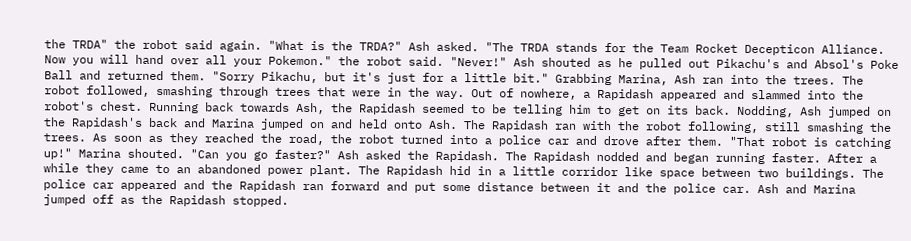the TRDA" the robot said again. "What is the TRDA?" Ash asked. "The TRDA stands for the Team Rocket Decepticon Alliance. Now you will hand over all your Pokemon." the robot said. "Never!" Ash shouted as he pulled out Pikachu's and Absol's Poke Ball and returned them. "Sorry Pikachu, but it's just for a little bit." Grabbing Marina, Ash ran into the trees. The robot followed, smashing through trees that were in the way. Out of nowhere, a Rapidash appeared and slammed into the robot's chest. Running back towards Ash, the Rapidash seemed to be telling him to get on its back. Nodding, Ash jumped on the Rapidash's back and Marina jumped on and held onto Ash. The Rapidash ran with the robot following, still smashing the trees. As soon as they reached the road, the robot turned into a police car and drove after them. "That robot is catching up!" Marina shouted. "Can you go faster?" Ash asked the Rapidash. The Rapidash nodded and began running faster. After a while they came to an abandoned power plant. The Rapidash hid in a little corridor like space between two buildings. The police car appeared and the Rapidash ran forward and put some distance between it and the police car. Ash and Marina jumped off as the Rapidash stopped.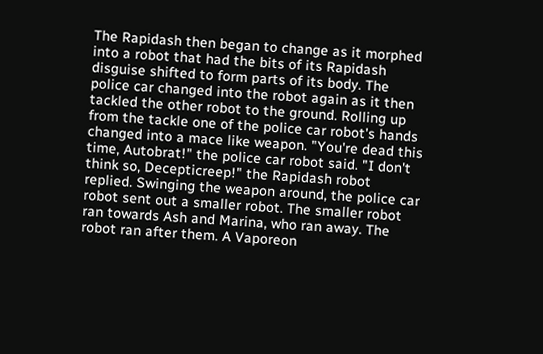The Rapidash then began to change as it morphed into a robot that had the bits of its Rapidash disguise shifted to form parts of its body. The police car changed into the robot again as it then tackled the other robot to the ground. Rolling up from the tackle one of the police car robot's hands changed into a mace like weapon. "You're dead this time, Autobrat!" the police car robot said. "I don't think so, Decepticreep!" the Rapidash robot replied. Swinging the weapon around, the police car robot sent out a smaller robot. The smaller robot ran towards Ash and Marina, who ran away. The robot ran after them. A Vaporeon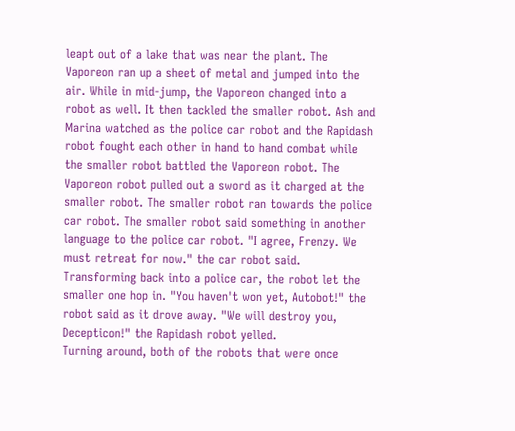leapt out of a lake that was near the plant. The Vaporeon ran up a sheet of metal and jumped into the air. While in mid-jump, the Vaporeon changed into a robot as well. It then tackled the smaller robot. Ash and Marina watched as the police car robot and the Rapidash robot fought each other in hand to hand combat while the smaller robot battled the Vaporeon robot. The Vaporeon robot pulled out a sword as it charged at the smaller robot. The smaller robot ran towards the police car robot. The smaller robot said something in another language to the police car robot. "I agree, Frenzy. We must retreat for now." the car robot said. Transforming back into a police car, the robot let the smaller one hop in. "You haven't won yet, Autobot!" the robot said as it drove away. "We will destroy you, Decepticon!" the Rapidash robot yelled.
Turning around, both of the robots that were once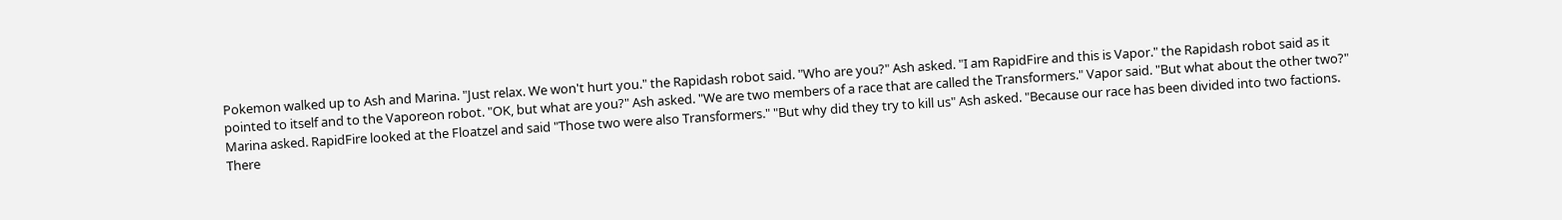Pokemon walked up to Ash and Marina. "Just relax. We won't hurt you." the Rapidash robot said. "Who are you?" Ash asked. "I am RapidFire and this is Vapor." the Rapidash robot said as it pointed to itself and to the Vaporeon robot. "OK, but what are you?" Ash asked. "We are two members of a race that are called the Transformers." Vapor said. "But what about the other two?" Marina asked. RapidFire looked at the Floatzel and said "Those two were also Transformers." "But why did they try to kill us" Ash asked. "Because our race has been divided into two factions. There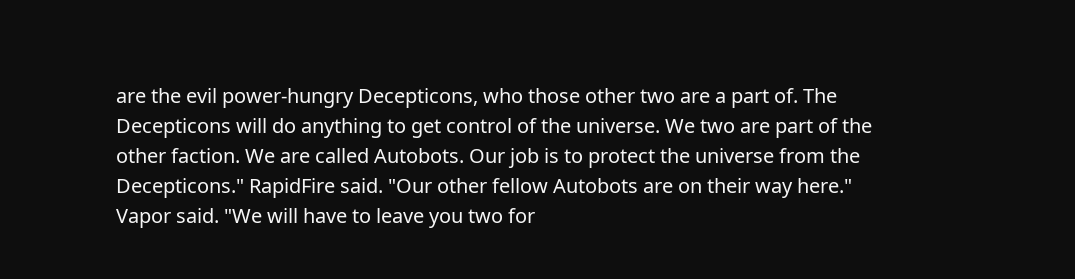are the evil power-hungry Decepticons, who those other two are a part of. The Decepticons will do anything to get control of the universe. We two are part of the other faction. We are called Autobots. Our job is to protect the universe from the Decepticons." RapidFire said. "Our other fellow Autobots are on their way here." Vapor said. "We will have to leave you two for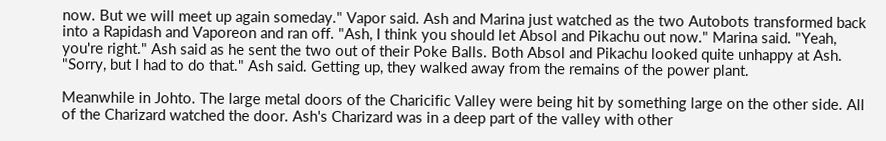now. But we will meet up again someday." Vapor said. Ash and Marina just watched as the two Autobots transformed back into a Rapidash and Vaporeon and ran off. "Ash, I think you should let Absol and Pikachu out now." Marina said. "Yeah, you're right." Ash said as he sent the two out of their Poke Balls. Both Absol and Pikachu looked quite unhappy at Ash. "Sorry, but I had to do that." Ash said. Getting up, they walked away from the remains of the power plant.

Meanwhile in Johto. The large metal doors of the Charicific Valley were being hit by something large on the other side. All of the Charizard watched the door. Ash's Charizard was in a deep part of the valley with other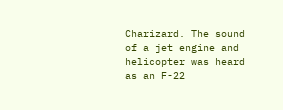Charizard. The sound of a jet engine and helicopter was heard as an F-22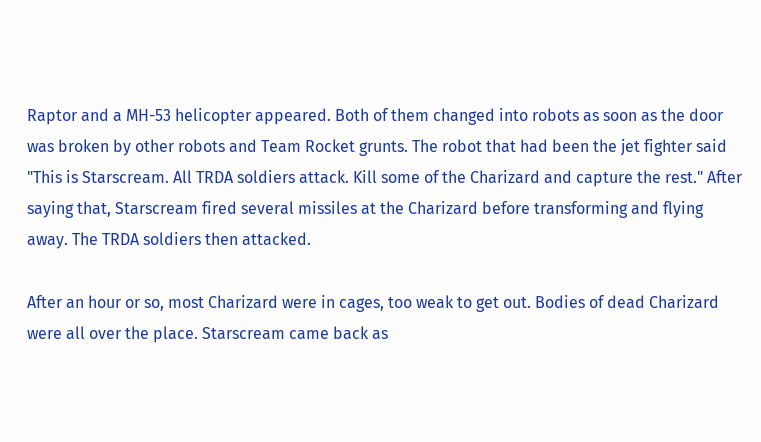Raptor and a MH-53 helicopter appeared. Both of them changed into robots as soon as the door was broken by other robots and Team Rocket grunts. The robot that had been the jet fighter said "This is Starscream. All TRDA soldiers attack. Kill some of the Charizard and capture the rest." After saying that, Starscream fired several missiles at the Charizard before transforming and flying away. The TRDA soldiers then attacked.

After an hour or so, most Charizard were in cages, too weak to get out. Bodies of dead Charizard were all over the place. Starscream came back as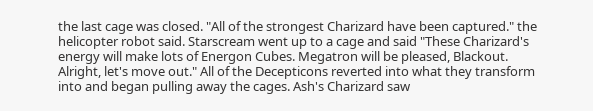the last cage was closed. "All of the strongest Charizard have been captured." the helicopter robot said. Starscream went up to a cage and said "These Charizard's energy will make lots of Energon Cubes. Megatron will be pleased, Blackout. Alright, let's move out." All of the Decepticons reverted into what they transform into and began pulling away the cages. Ash's Charizard saw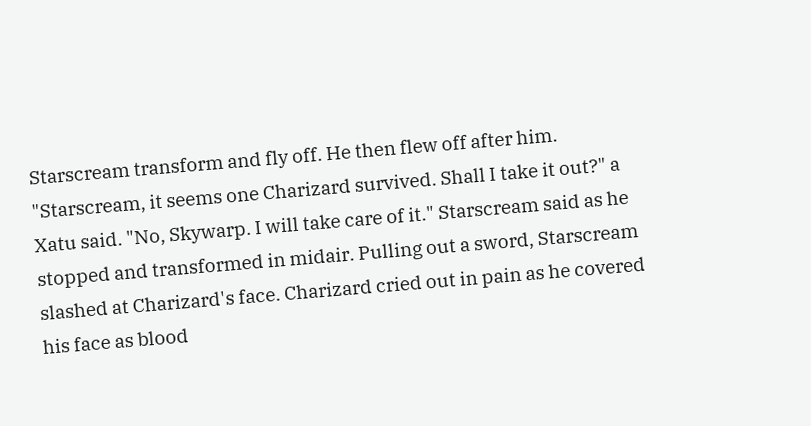Starscream transform and fly off. He then flew off after him. "Starscream, it seems one Charizard survived. Shall I take it out?" a Xatu said. "No, Skywarp. I will take care of it." Starscream said as he stopped and transformed in midair. Pulling out a sword, Starscream slashed at Charizard's face. Charizard cried out in pain as he covered his face as blood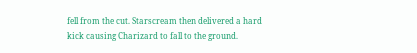fell from the cut. Starscream then delivered a hard kick causing Charizard to fall to the ground.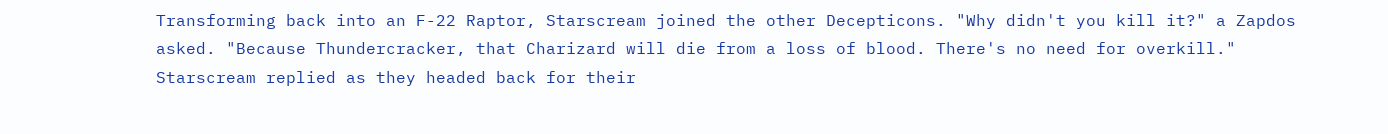Transforming back into an F-22 Raptor, Starscream joined the other Decepticons. "Why didn't you kill it?" a Zapdos asked. "Because Thundercracker, that Charizard will die from a loss of blood. There's no need for overkill." Starscream replied as they headed back for their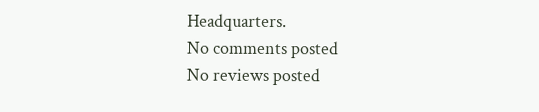Headquarters.
No comments posted
No reviews posted